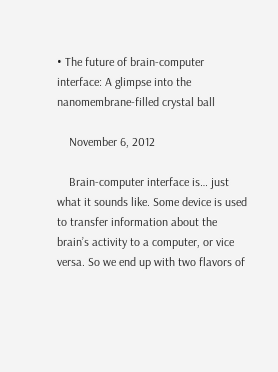• The future of brain-computer interface: A glimpse into the nanomembrane-filled crystal ball

    November 6, 2012

    Brain-computer interface is… just what it sounds like. Some device is used to transfer information about the brain’s activity to a computer, or vice versa. So we end up with two flavors of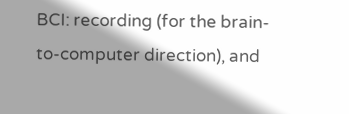BCI: recording (for the brain-to-computer direction), and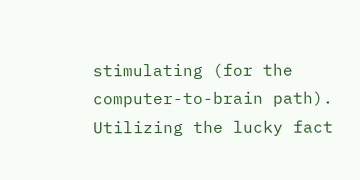stimulating (for the computer-to-brain path). Utilizing the lucky fact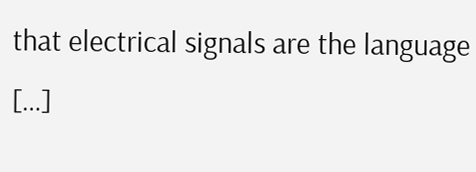that electrical signals are the language […]